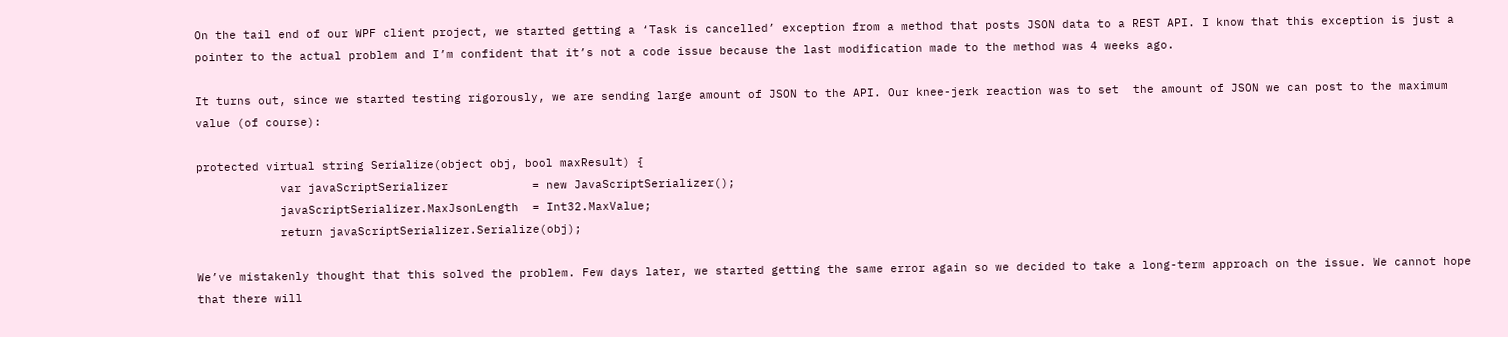On the tail end of our WPF client project, we started getting a ‘Task is cancelled’ exception from a method that posts JSON data to a REST API. I know that this exception is just a pointer to the actual problem and I’m confident that it’s not a code issue because the last modification made to the method was 4 weeks ago.

It turns out, since we started testing rigorously, we are sending large amount of JSON to the API. Our knee-jerk reaction was to set  the amount of JSON we can post to the maximum value (of course):

protected virtual string Serialize(object obj, bool maxResult) {
            var javaScriptSerializer            = new JavaScriptSerializer();
            javaScriptSerializer.MaxJsonLength  = Int32.MaxValue;
            return javaScriptSerializer.Serialize(obj);

We’ve mistakenly thought that this solved the problem. Few days later, we started getting the same error again so we decided to take a long-term approach on the issue. We cannot hope that there will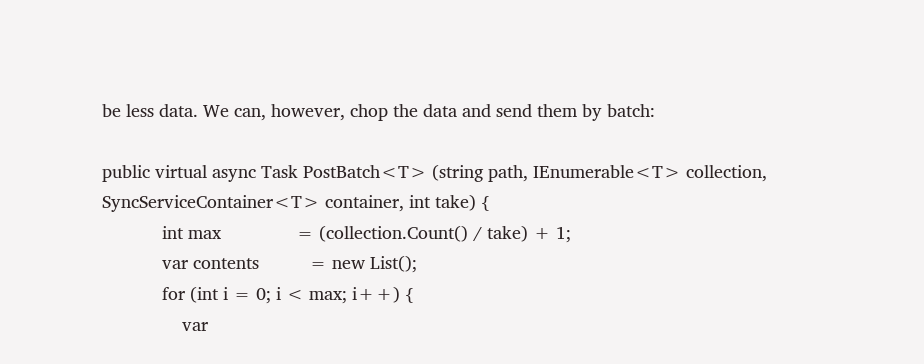be less data. We can, however, chop the data and send them by batch:

public virtual async Task PostBatch<T> (string path, IEnumerable<T> collection, SyncServiceContainer<T> container, int take) {
            int max               = (collection.Count() / take) + 1;
            var contents          = new List();
            for (int i = 0; i < max; i++) {
                var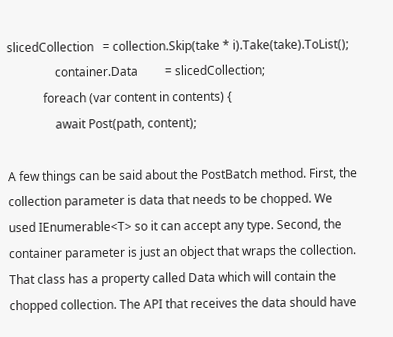slicedCollection   = collection.Skip(take * i).Take(take).ToList();
                container.Data         = slicedCollection;
            foreach (var content in contents) {
                await Post(path, content);

A few things can be said about the PostBatch method. First, the collection parameter is data that needs to be chopped. We used IEnumerable<T> so it can accept any type. Second, the container parameter is just an object that wraps the collection. That class has a property called Data which will contain the chopped collection. The API that receives the data should have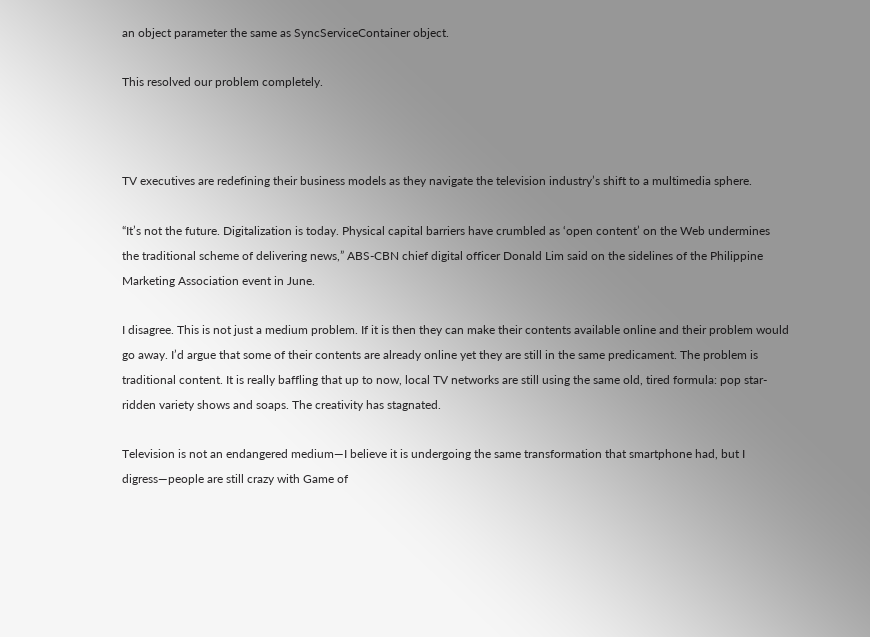an object parameter the same as SyncServiceContainer object.

This resolved our problem completely.



TV executives are redefining their business models as they navigate the television industry’s shift to a multimedia sphere.

“It’s not the future. Digitalization is today. Physical capital barriers have crumbled as ‘open content’ on the Web undermines the traditional scheme of delivering news,” ABS-CBN chief digital officer Donald Lim said on the sidelines of the Philippine Marketing Association event in June.

I disagree. This is not just a medium problem. If it is then they can make their contents available online and their problem would go away. I’d argue that some of their contents are already online yet they are still in the same predicament. The problem is traditional content. It is really baffling that up to now, local TV networks are still using the same old, tired formula: pop star-ridden variety shows and soaps. The creativity has stagnated.

Television is not an endangered medium—I believe it is undergoing the same transformation that smartphone had, but I digress—people are still crazy with Game of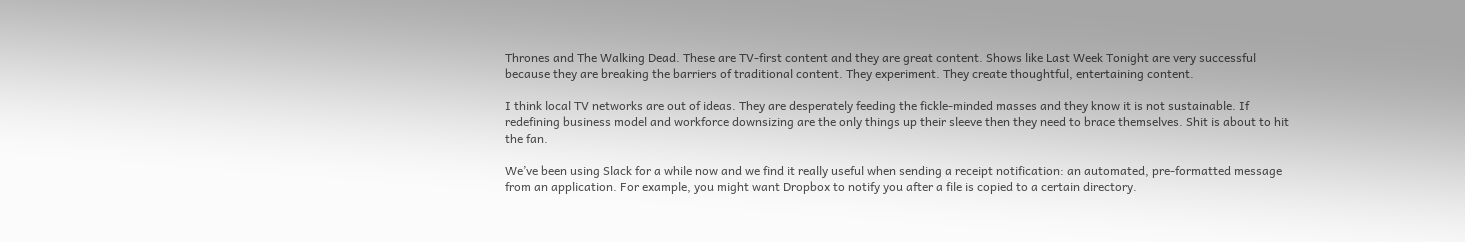Thrones and The Walking Dead. These are TV-first content and they are great content. Shows like Last Week Tonight are very successful because they are breaking the barriers of traditional content. They experiment. They create thoughtful, entertaining content.

I think local TV networks are out of ideas. They are desperately feeding the fickle-minded masses and they know it is not sustainable. If redefining business model and workforce downsizing are the only things up their sleeve then they need to brace themselves. Shit is about to hit the fan.

We’ve been using Slack for a while now and we find it really useful when sending a receipt notification: an automated, pre-formatted message from an application. For example, you might want Dropbox to notify you after a file is copied to a certain directory.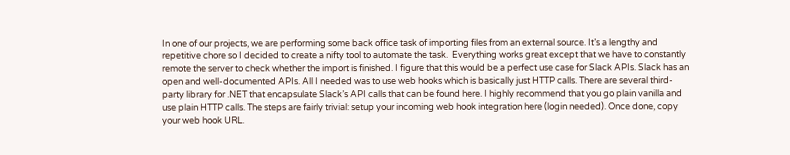In one of our projects, we are performing some back office task of importing files from an external source. It’s a lengthy and repetitive chore so I decided to create a nifty tool to automate the task.  Everything works great except that we have to constantly remote the server to check whether the import is finished. I figure that this would be a perfect use case for Slack APIs. Slack has an open and well-documented APIs. All I needed was to use web hooks which is basically just HTTP calls. There are several third-party library for .NET that encapsulate Slack’s API calls that can be found here. I highly recommend that you go plain vanilla and use plain HTTP calls. The steps are fairly trivial: setup your incoming web hook integration here (login needed). Once done, copy your web hook URL.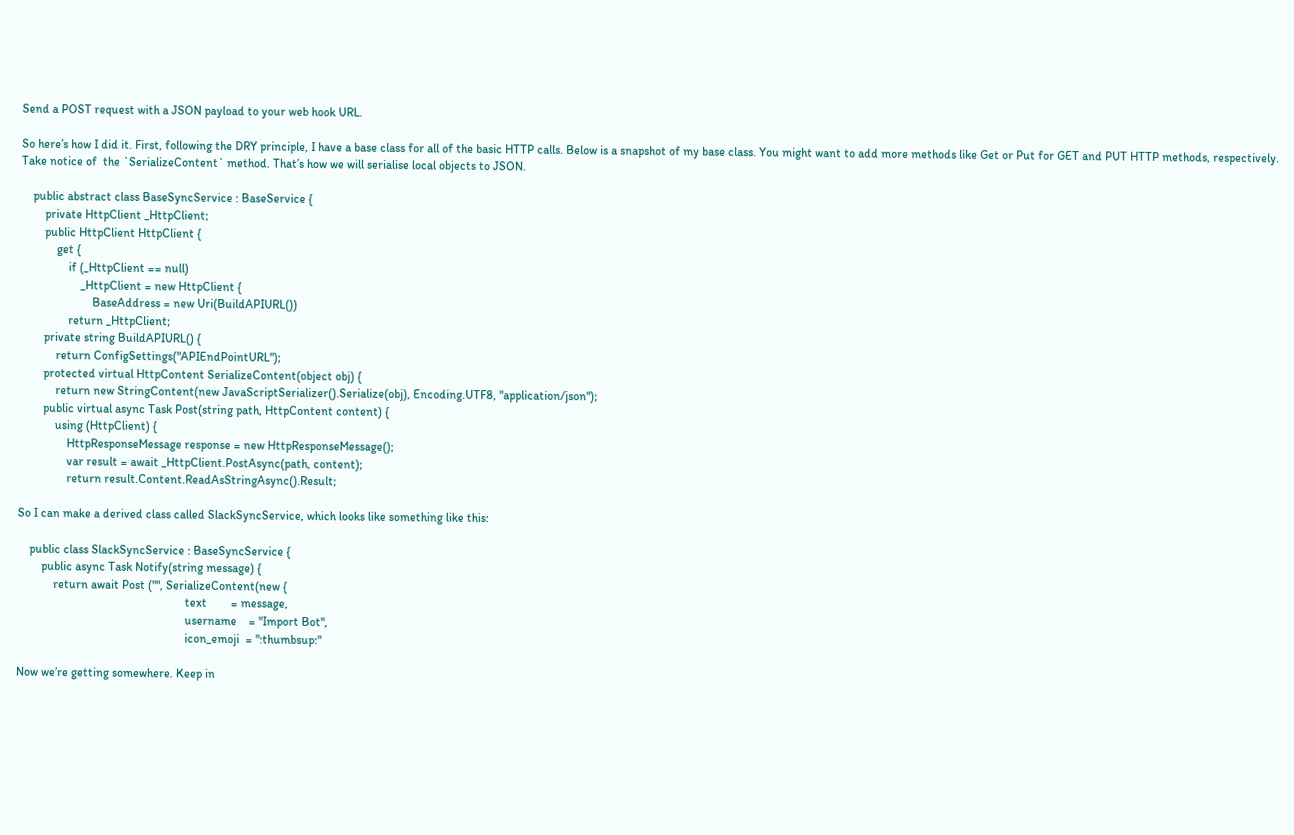Send a POST request with a JSON payload to your web hook URL.

So here’s how I did it. First, following the DRY principle, I have a base class for all of the basic HTTP calls. Below is a snapshot of my base class. You might want to add more methods like Get or Put for GET and PUT HTTP methods, respectively. Take notice of  the `SerializeContent` method. That’s how we will serialise local objects to JSON.

    public abstract class BaseSyncService : BaseService {
        private HttpClient _HttpClient;
        public HttpClient HttpClient {
            get {
                if (_HttpClient == null)
                    _HttpClient = new HttpClient {
                        BaseAddress = new Uri(BuildAPIURL())
                return _HttpClient;
        private string BuildAPIURL() {
            return ConfigSettings("APIEndPointURL");
        protected virtual HttpContent SerializeContent(object obj) {
            return new StringContent(new JavaScriptSerializer().Serialize(obj), Encoding.UTF8, "application/json");
        public virtual async Task Post(string path, HttpContent content) {
            using (HttpClient) {
                HttpResponseMessage response = new HttpResponseMessage();
                var result = await _HttpClient.PostAsync(path, content);
                return result.Content.ReadAsStringAsync().Result;

So I can make a derived class called SlackSyncService, which looks like something like this:

    public class SlackSyncService : BaseSyncService {
        public async Task Notify(string message) {
            return await Post ("", SerializeContent(new {
                                                        text        = message,
                                                        username    = "Import Bot",
                                                        icon_emoji  = ":thumbsup:"

Now we’re getting somewhere. Keep in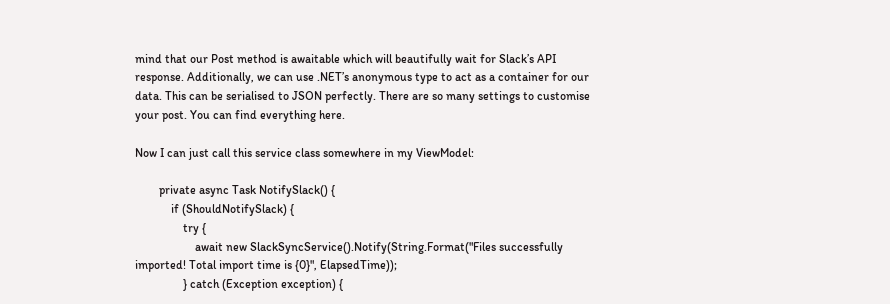mind that our Post method is awaitable which will beautifully wait for Slack’s API response. Additionally, we can use .NET’s anonymous type to act as a container for our data. This can be serialised to JSON perfectly. There are so many settings to customise your post. You can find everything here.

Now I can just call this service class somewhere in my ViewModel:

        private async Task NotifySlack() {
            if (ShouldNotifySlack) {
                try {
                    await new SlackSyncService().Notify(String.Format("Files successfully imported! Total import time is {0}", ElapsedTime));
                } catch (Exception exception) {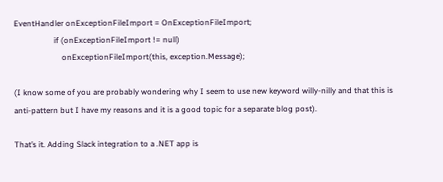EventHandler onExceptionFileImport = OnExceptionFileImport;
                    if (onExceptionFileImport != null)
                        onExceptionFileImport(this, exception.Message);

(I know some of you are probably wondering why I seem to use new keyword willy-nilly and that this is anti-pattern but I have my reasons and it is a good topic for a separate blog post).

That’s it. Adding Slack integration to a .NET app is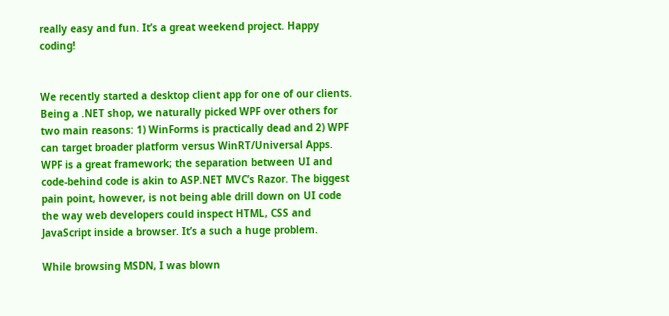really easy and fun. It’s a great weekend project. Happy coding!


We recently started a desktop client app for one of our clients. Being a .NET shop, we naturally picked WPF over others for two main reasons: 1) WinForms is practically dead and 2) WPF can target broader platform versus WinRT/Universal Apps. WPF is a great framework; the separation between UI and code-behind code is akin to ASP.NET MVC’s Razor. The biggest pain point, however, is not being able drill down on UI code the way web developers could inspect HTML, CSS and JavaScript inside a browser. It’s a such a huge problem.

While browsing MSDN, I was blown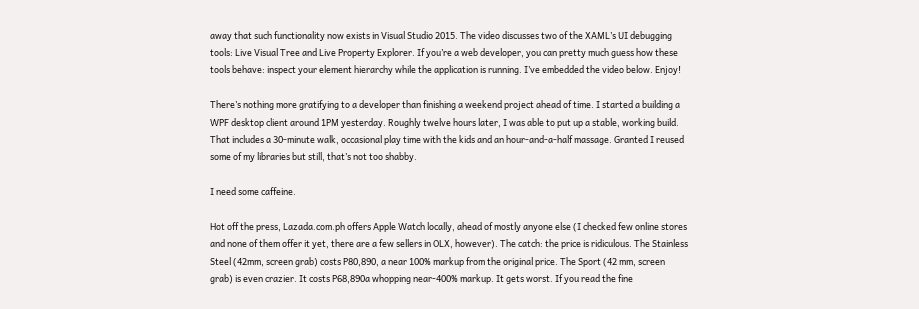away that such functionality now exists in Visual Studio 2015. The video discusses two of the XAML’s UI debugging tools: Live Visual Tree and Live Property Explorer. If you’re a web developer, you can pretty much guess how these tools behave: inspect your element hierarchy while the application is running. I’ve embedded the video below. Enjoy!

There’s nothing more gratifying to a developer than finishing a weekend project ahead of time. I started a building a WPF desktop client around 1PM yesterday. Roughly twelve hours later, I was able to put up a stable, working build. That includes a 30-minute walk, occasional play time with the kids and an hour-and-a-half massage. Granted I reused some of my libraries but still, that’s not too shabby.

I need some caffeine.

Hot off the press, Lazada.com.ph offers Apple Watch locally, ahead of mostly anyone else (I checked few online stores and none of them offer it yet, there are a few sellers in OLX, however). The catch: the price is ridiculous. The Stainless Steel (42mm, screen grab) costs P80,890, a near 100% markup from the original price. The Sport (42 mm, screen grab) is even crazier. It costs P68,890a whopping near-400% markup. It gets worst. If you read the fine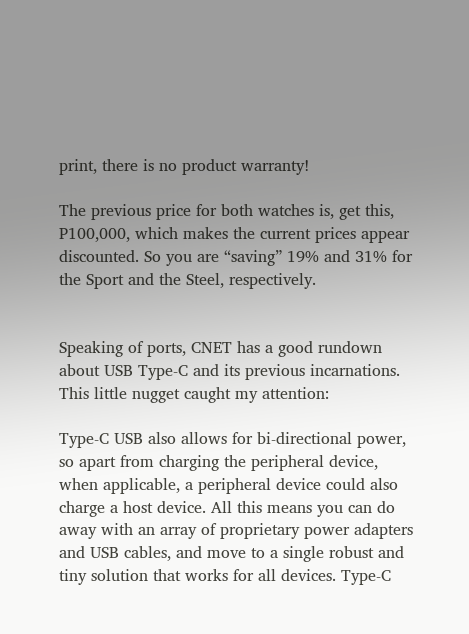print, there is no product warranty!

The previous price for both watches is, get this, P100,000, which makes the current prices appear discounted. So you are “saving” 19% and 31% for the Sport and the Steel, respectively.


Speaking of ports, CNET has a good rundown about USB Type-C and its previous incarnations. This little nugget caught my attention:

Type-C USB also allows for bi-directional power, so apart from charging the peripheral device, when applicable, a peripheral device could also charge a host device. All this means you can do away with an array of proprietary power adapters and USB cables, and move to a single robust and tiny solution that works for all devices. Type-C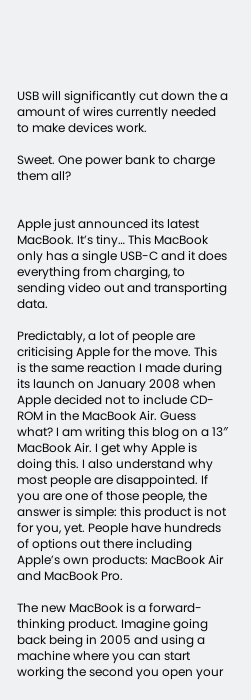USB will significantly cut down the a amount of wires currently needed to make devices work.

Sweet. One power bank to charge them all?


Apple just announced its latest MacBook. It’s tiny… This MacBook only has a single USB-C and it does everything from charging, to sending video out and transporting data.

Predictably, a lot of people are criticising Apple for the move. This is the same reaction I made during its launch on January 2008 when Apple decided not to include CD-ROM in the MacBook Air. Guess what? I am writing this blog on a 13″ MacBook Air. I get why Apple is doing this. I also understand why most people are disappointed. If you are one of those people, the answer is simple: this product is not for you, yet. People have hundreds of options out there including Apple’s own products: MacBook Air and MacBook Pro.

The new MacBook is a forward-thinking product. Imagine going back being in 2005 and using a machine where you can start working the second you open your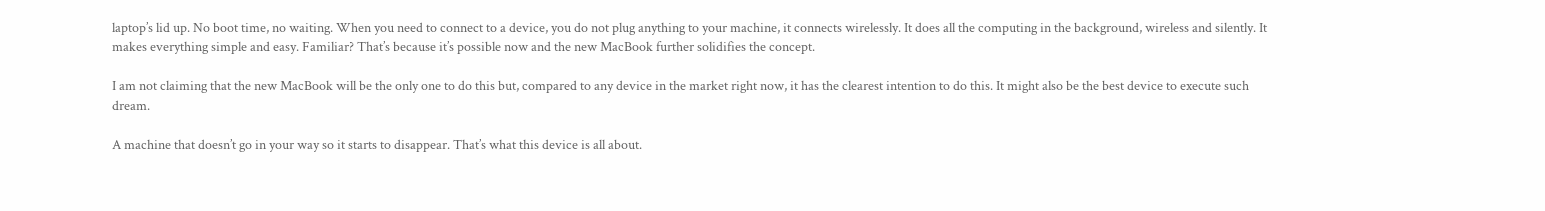laptop’s lid up. No boot time, no waiting. When you need to connect to a device, you do not plug anything to your machine, it connects wirelessly. It does all the computing in the background, wireless and silently. It makes everything simple and easy. Familiar? That’s because it’s possible now and the new MacBook further solidifies the concept.

I am not claiming that the new MacBook will be the only one to do this but, compared to any device in the market right now, it has the clearest intention to do this. It might also be the best device to execute such dream.

A machine that doesn’t go in your way so it starts to disappear. That’s what this device is all about.